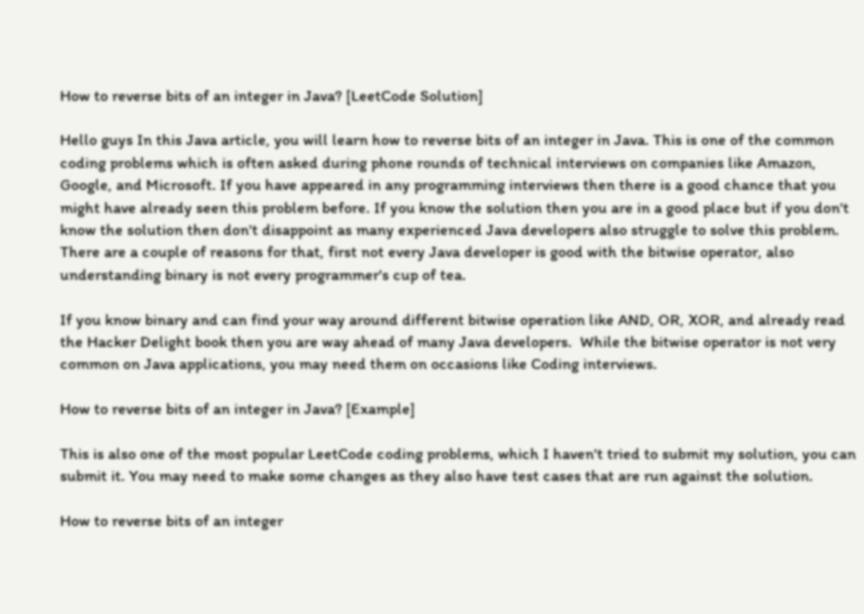How to reverse bits of an integer in Java? [LeetCode Solution]

Hello guys In this Java article, you will learn how to reverse bits of an integer in Java. This is one of the common coding problems which is often asked during phone rounds of technical interviews on companies like Amazon, Google, and Microsoft. If you have appeared in any programming interviews then there is a good chance that you might have already seen this problem before. If you know the solution then you are in a good place but if you don't know the solution then don't disappoint as many experienced Java developers also struggle to solve this problem.
There are a couple of reasons for that, first not every Java developer is good with the bitwise operator, also understanding binary is not every programmer's cup of tea.

If you know binary and can find your way around different bitwise operation like AND, OR, XOR, and already read the Hacker Delight book then you are way ahead of many Java developers.  While the bitwise operator is not very common on Java applications, you may need them on occasions like Coding interviews.

How to reverse bits of an integer in Java? [Example]

This is also one of the most popular LeetCode coding problems, which I haven't tried to submit my solution, you can submit it. You may need to make some changes as they also have test cases that are run against the solution.

How to reverse bits of an integer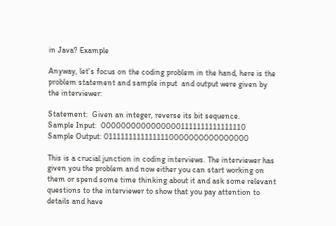in Java? Example

Anyway, let's focus on the coding problem in the hand, here is the problem statement and sample input  and output were given by the interviewer:

Statement:  Given an integer, reverse its bit sequence.
Sample Input:  00000000000000001111111111111110
Sample Output: 01111111111111110000000000000000

This is a crucial junction in coding interviews. The interviewer has given you the problem and now either you can start working on them or spend some time thinking about it and ask some relevant questions to the interviewer to show that you pay attention to details and have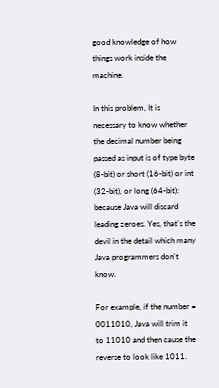good knowledge of how things work inside the machine.

In this problem, It is necessary to know whether the decimal number being passed as input is of type byte (8-bit) or short (16-bit) or int (32-bit), or long (64-bit): because Java will discard leading zeroes. Yes, that's the devil in the detail which many Java programmers don't know.

For example, if the number = 0011010, Java will trim it to 11010 and then cause the reverse to look like 1011.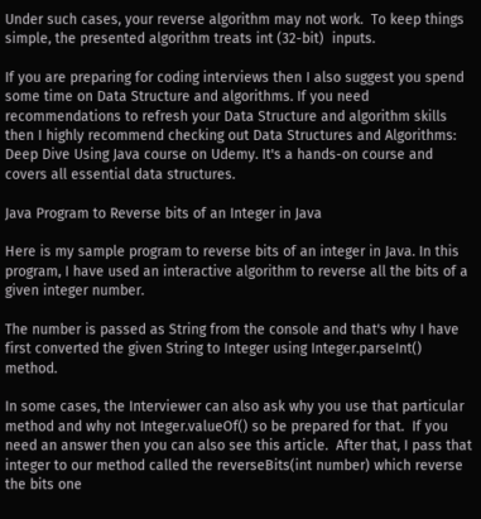Under such cases, your reverse algorithm may not work.  To keep things simple, the presented algorithm treats int (32-bit)  inputs.

If you are preparing for coding interviews then I also suggest you spend some time on Data Structure and algorithms. If you need recommendations to refresh your Data Structure and algorithm skills then I highly recommend checking out Data Structures and Algorithms: Deep Dive Using Java course on Udemy. It's a hands-on course and covers all essential data structures.

Java Program to Reverse bits of an Integer in Java

Here is my sample program to reverse bits of an integer in Java. In this program, I have used an interactive algorithm to reverse all the bits of a given integer number.

The number is passed as String from the console and that's why I have first converted the given String to Integer using Integer.parseInt() method.

In some cases, the Interviewer can also ask why you use that particular method and why not Integer.valueOf() so be prepared for that.  If you need an answer then you can also see this article.  After that, I pass that integer to our method called the reverseBits(int number) which reverse the bits one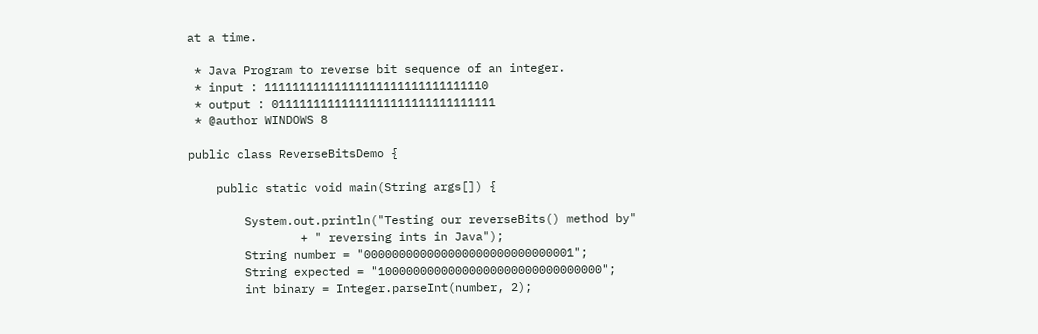at a time.

 * Java Program to reverse bit sequence of an integer.
 * input : 11111111111111111111111111111110
 * output : 01111111111111111111111111111111
 * @author WINDOWS 8

public class ReverseBitsDemo {

    public static void main(String args[]) {

        System.out.println("Testing our reverseBits() method by"
                + " reversing ints in Java");
        String number = "000000000000000000000000000001";
        String expected = "10000000000000000000000000000000";
        int binary = Integer.parseInt(number, 2);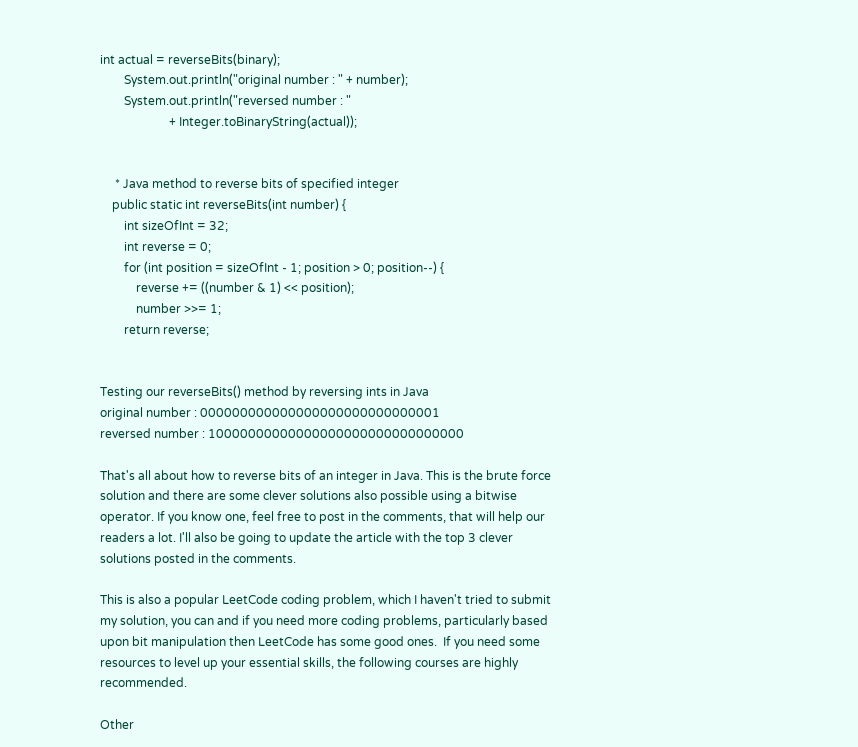int actual = reverseBits(binary);
        System.out.println("original number : " + number);
        System.out.println("reversed number : "
                       + Integer.toBinaryString(actual));


     * Java method to reverse bits of specified integer
    public static int reverseBits(int number) {
        int sizeOfInt = 32;
        int reverse = 0;
        for (int position = sizeOfInt - 1; position > 0; position--) {
            reverse += ((number & 1) << position);
            number >>= 1;
        return reverse;


Testing our reverseBits() method by reversing ints in Java
original number : 000000000000000000000000000001
reversed number : 10000000000000000000000000000000

That's all about how to reverse bits of an integer in Java. This is the brute force solution and there are some clever solutions also possible using a bitwise operator. If you know one, feel free to post in the comments, that will help our readers a lot. I'll also be going to update the article with the top 3 clever solutions posted in the comments.

This is also a popular LeetCode coding problem, which I haven't tried to submit my solution, you can and if you need more coding problems, particularly based upon bit manipulation then LeetCode has some good ones.  If you need some resources to level up your essential skills, the following courses are highly recommended.

Other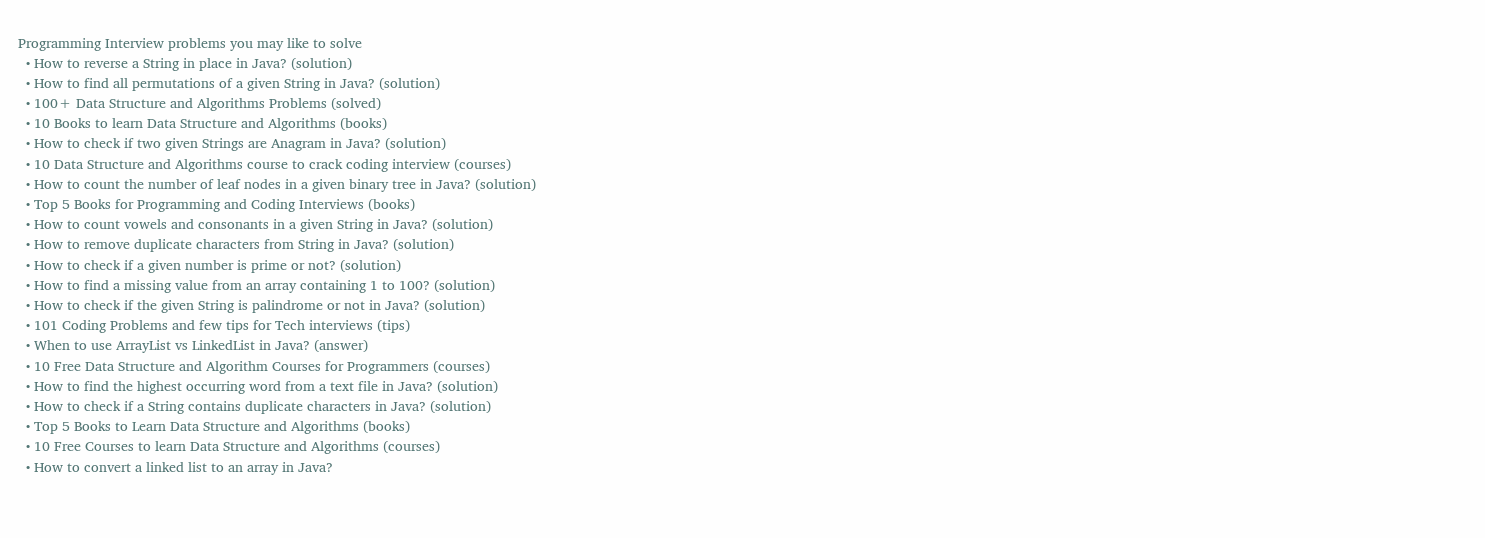Programming Interview problems you may like to solve
  • How to reverse a String in place in Java? (solution)
  • How to find all permutations of a given String in Java? (solution)
  • 100+ Data Structure and Algorithms Problems (solved)
  • 10 Books to learn Data Structure and Algorithms (books)
  • How to check if two given Strings are Anagram in Java? (solution)
  • 10 Data Structure and Algorithms course to crack coding interview (courses)
  • How to count the number of leaf nodes in a given binary tree in Java? (solution)
  • Top 5 Books for Programming and Coding Interviews (books)
  • How to count vowels and consonants in a given String in Java? (solution)
  • How to remove duplicate characters from String in Java? (solution)
  • How to check if a given number is prime or not? (solution)
  • How to find a missing value from an array containing 1 to 100? (solution)
  • How to check if the given String is palindrome or not in Java? (solution)
  • 101 Coding Problems and few tips for Tech interviews (tips)
  • When to use ArrayList vs LinkedList in Java? (answer)
  • 10 Free Data Structure and Algorithm Courses for Programmers (courses)
  • How to find the highest occurring word from a text file in Java? (solution)
  • How to check if a String contains duplicate characters in Java? (solution)
  • Top 5 Books to Learn Data Structure and Algorithms (books)
  • 10 Free Courses to learn Data Structure and Algorithms (courses)
  • How to convert a linked list to an array in Java?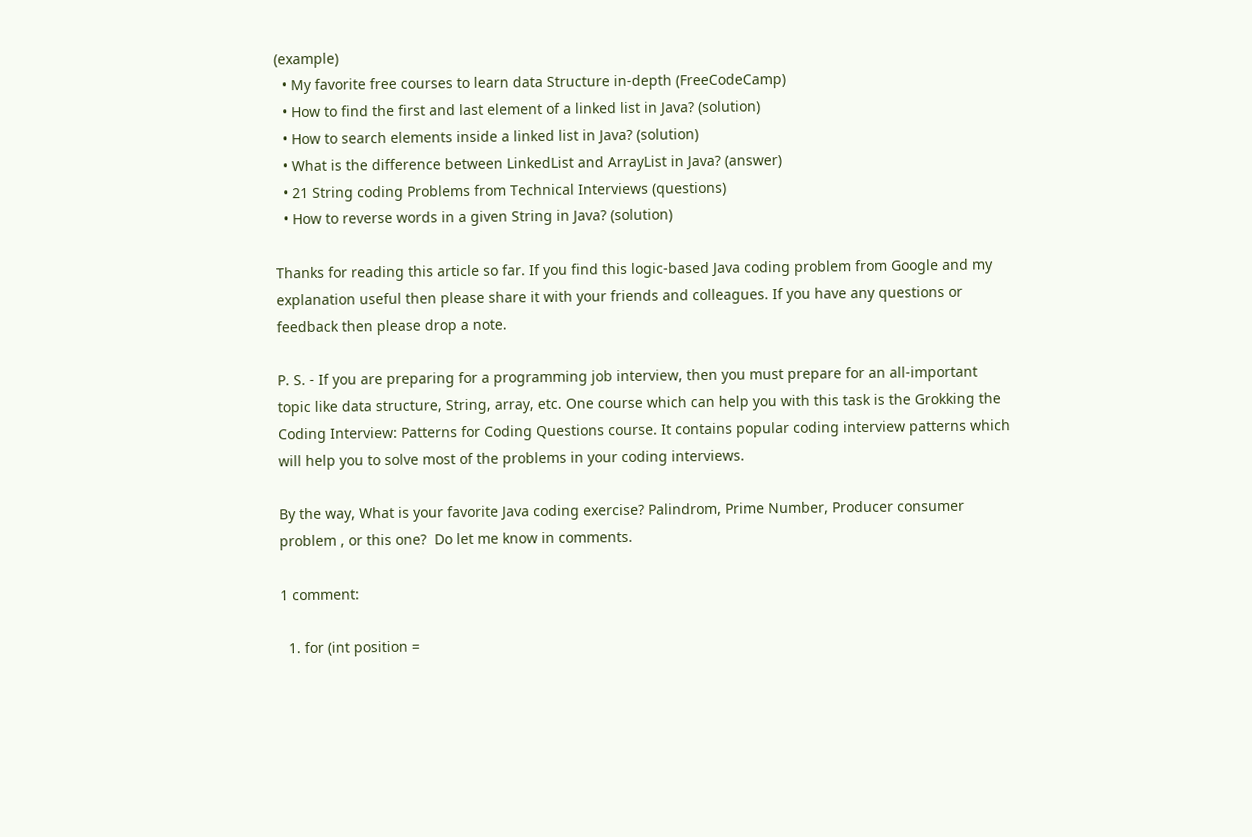(example)
  • My favorite free courses to learn data Structure in-depth (FreeCodeCamp)
  • How to find the first and last element of a linked list in Java? (solution)
  • How to search elements inside a linked list in Java? (solution)
  • What is the difference between LinkedList and ArrayList in Java? (answer)
  • 21 String coding Problems from Technical Interviews (questions)
  • How to reverse words in a given String in Java? (solution)

Thanks for reading this article so far. If you find this logic-based Java coding problem from Google and my explanation useful then please share it with your friends and colleagues. If you have any questions or feedback then please drop a note.

P. S. - If you are preparing for a programming job interview, then you must prepare for an all-important topic like data structure, String, array, etc. One course which can help you with this task is the Grokking the Coding Interview: Patterns for Coding Questions course. It contains popular coding interview patterns which will help you to solve most of the problems in your coding interviews.

By the way, What is your favorite Java coding exercise? Palindrom, Prime Number, Producer consumer problem , or this one?  Do let me know in comments.

1 comment:

  1. for (int position =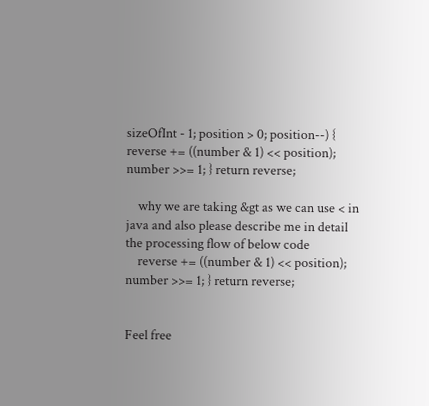sizeOfInt - 1; position > 0; position--) { reverse += ((number & 1) << position); number >>= 1; } return reverse;

    why we are taking &gt as we can use < in java and also please describe me in detail the processing flow of below code
    reverse += ((number & 1) << position); number >>= 1; } return reverse;


Feel free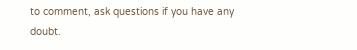to comment, ask questions if you have any doubt.